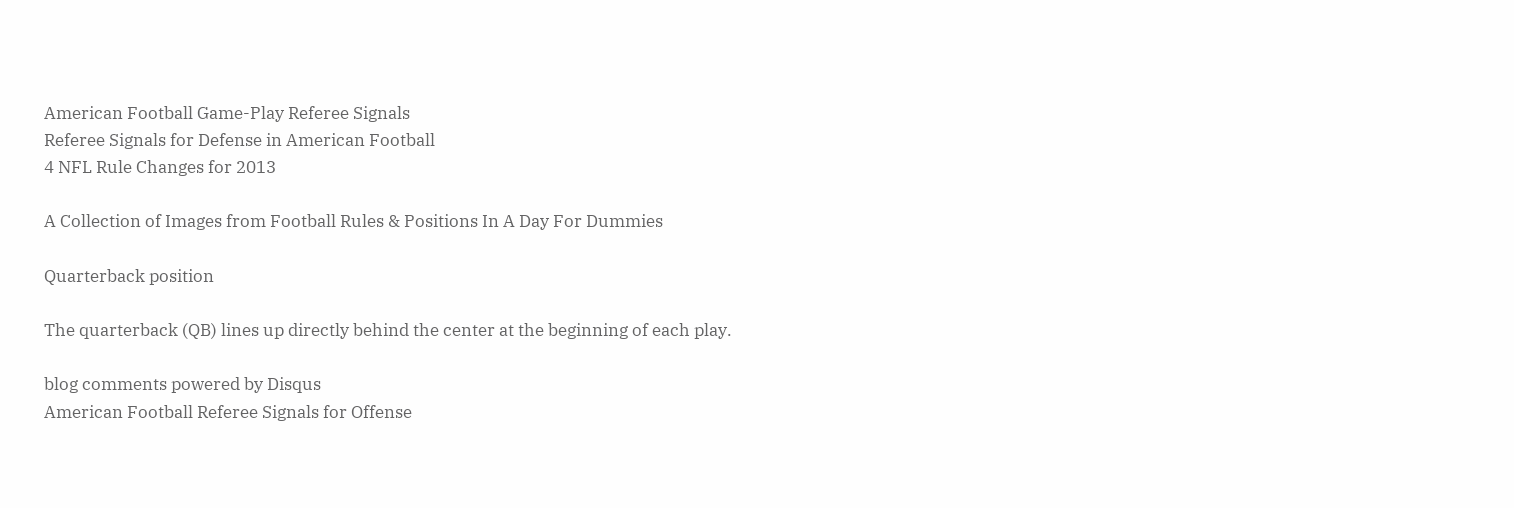American Football Game-Play Referee Signals
Referee Signals for Defense in American Football
4 NFL Rule Changes for 2013

A Collection of Images from Football Rules & Positions In A Day For Dummies

Quarterback position

The quarterback (QB) lines up directly behind the center at the beginning of each play.

blog comments powered by Disqus
American Football Referee Signals for Offense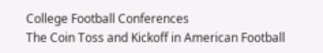College Football Conferences
The Coin Toss and Kickoff in American Football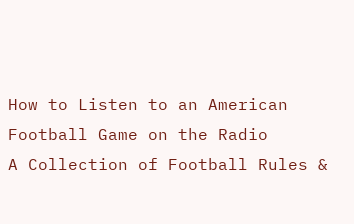How to Listen to an American Football Game on the Radio
A Collection of Football Rules &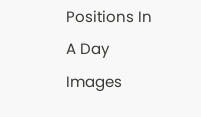Positions In A Day Images